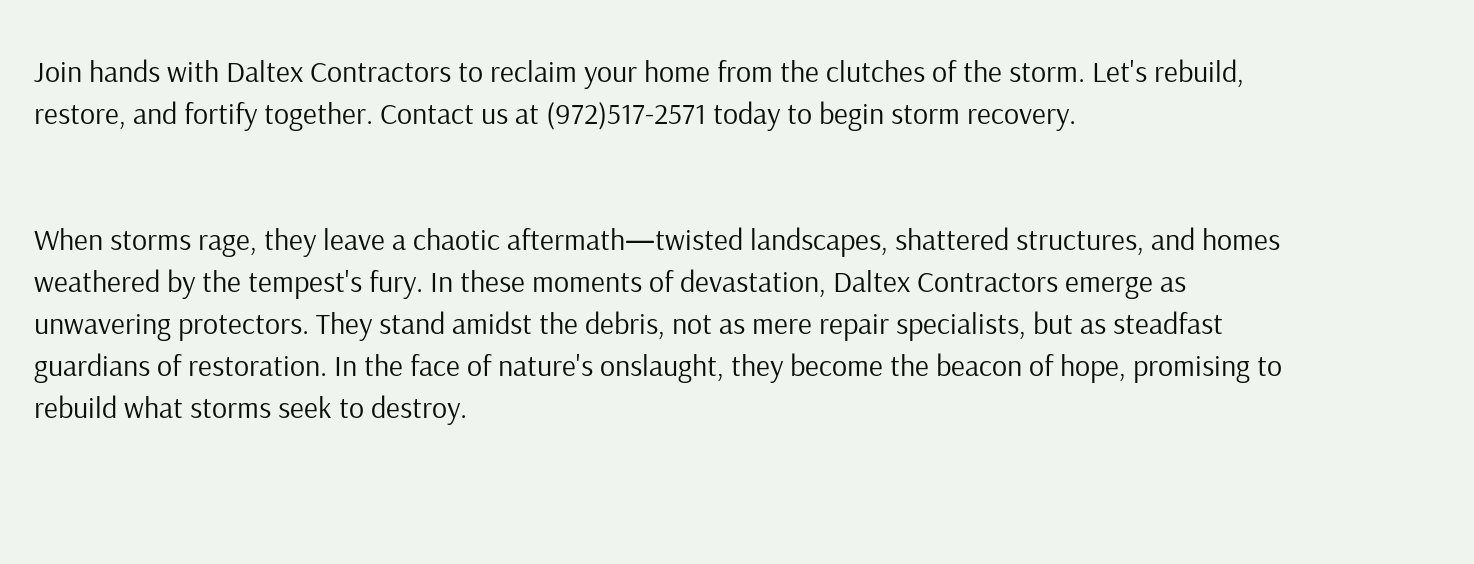Join hands with Daltex Contractors to reclaim your home from the clutches of the storm. Let's rebuild, restore, and fortify together. Contact us at (972)517-2571 today to begin storm recovery.


When storms rage, they leave a chaotic aftermath—twisted landscapes, shattered structures, and homes weathered by the tempest's fury. In these moments of devastation, Daltex Contractors emerge as unwavering protectors. They stand amidst the debris, not as mere repair specialists, but as steadfast guardians of restoration. In the face of nature's onslaught, they become the beacon of hope, promising to rebuild what storms seek to destroy.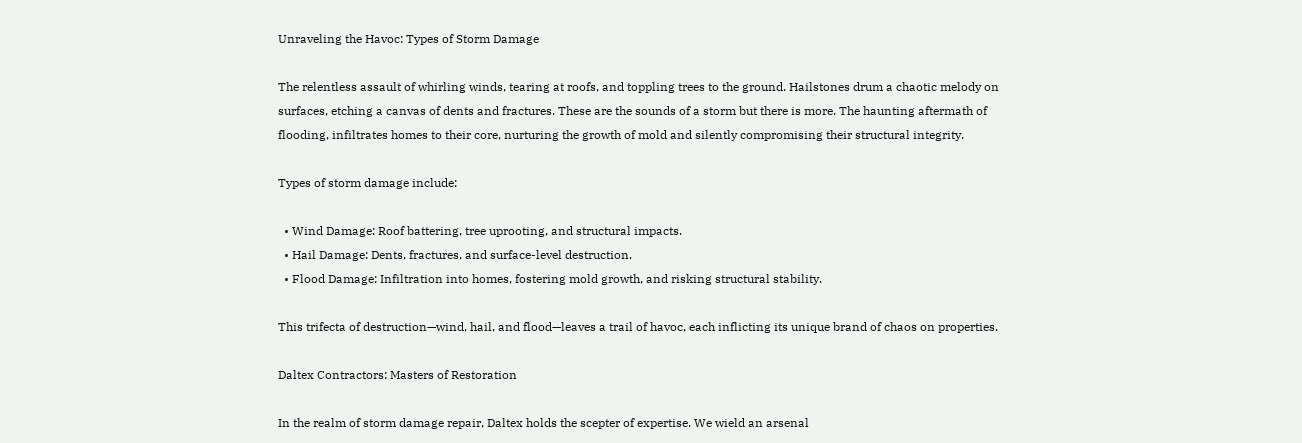Unraveling the Havoc: Types of Storm Damage

The relentless assault of whirling winds, tearing at roofs, and toppling trees to the ground. Hailstones drum a chaotic melody on surfaces, etching a canvas of dents and fractures. These are the sounds of a storm but there is more. The haunting aftermath of flooding, infiltrates homes to their core, nurturing the growth of mold and silently compromising their structural integrity.

Types of storm damage include:

  • Wind Damage: Roof battering, tree uprooting, and structural impacts.
  • Hail Damage: Dents, fractures, and surface-level destruction.
  • Flood Damage: Infiltration into homes, fostering mold growth, and risking structural stability.

This trifecta of destruction—wind, hail, and flood—leaves a trail of havoc, each inflicting its unique brand of chaos on properties.

Daltex Contractors: Masters of Restoration

In the realm of storm damage repair, Daltex holds the scepter of expertise. We wield an arsenal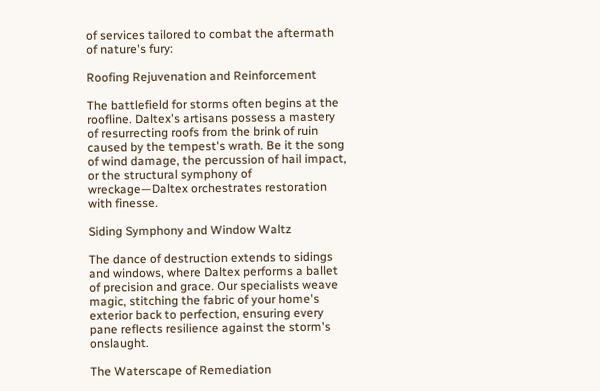of services tailored to combat the aftermath of nature's fury:

Roofing Rejuvenation and Reinforcement

The battlefield for storms often begins at the roofline. Daltex's artisans possess a mastery of resurrecting roofs from the brink of ruin caused by the tempest's wrath. Be it the song of wind damage, the percussion of hail impact, or the structural symphony of wreckage—Daltex orchestrates restoration with finesse.

Siding Symphony and Window Waltz

The dance of destruction extends to sidings and windows, where Daltex performs a ballet of precision and grace. Our specialists weave magic, stitching the fabric of your home's exterior back to perfection, ensuring every pane reflects resilience against the storm's onslaught.

The Waterscape of Remediation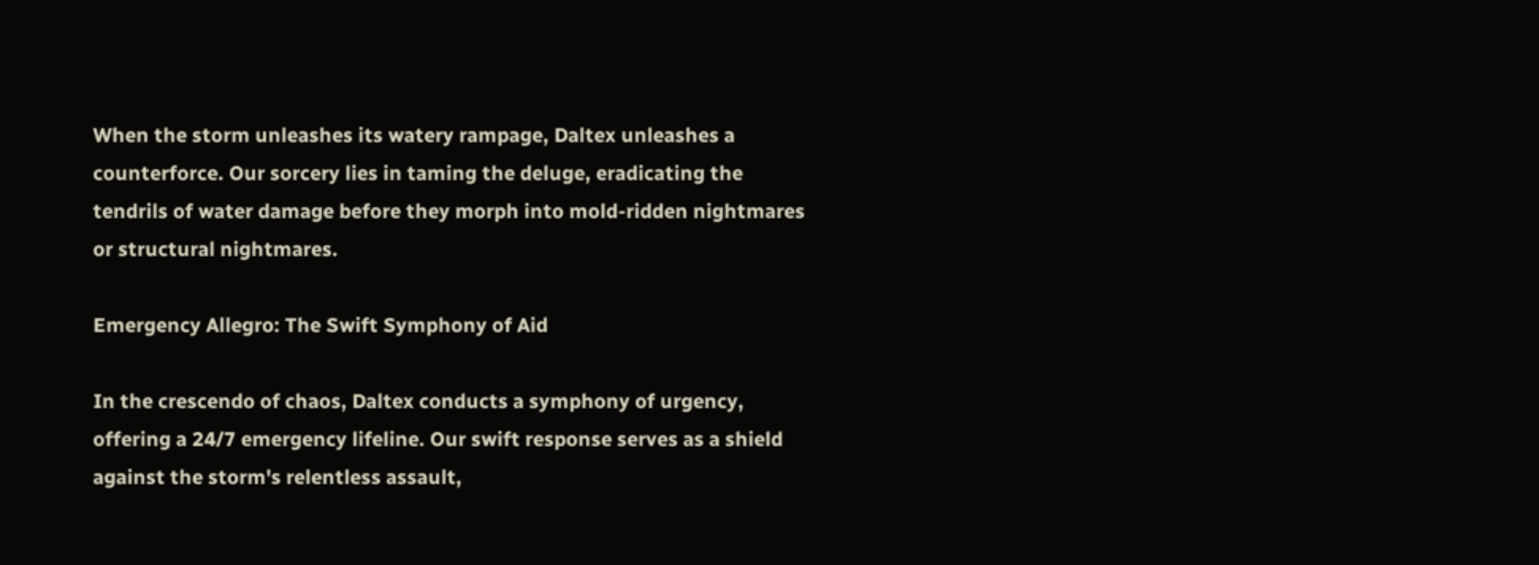When the storm unleashes its watery rampage, Daltex unleashes a counterforce. Our sorcery lies in taming the deluge, eradicating the tendrils of water damage before they morph into mold-ridden nightmares or structural nightmares.

Emergency Allegro: The Swift Symphony of Aid

In the crescendo of chaos, Daltex conducts a symphony of urgency, offering a 24/7 emergency lifeline. Our swift response serves as a shield against the storm's relentless assault,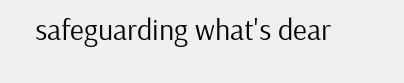safeguarding what's dear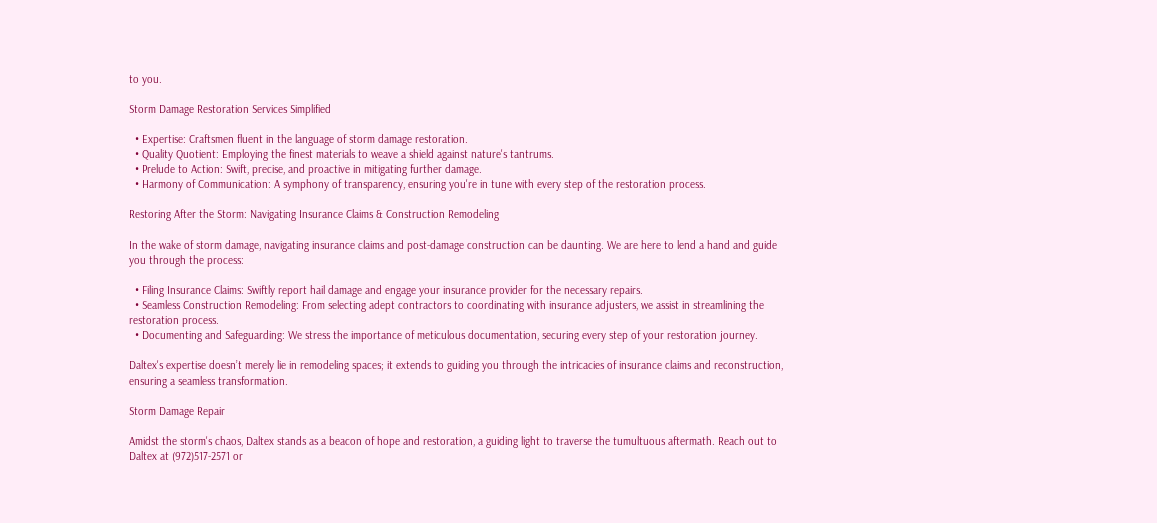to you.

Storm Damage Restoration Services Simplified

  • Expertise: Craftsmen fluent in the language of storm damage restoration.
  • Quality Quotient: Employing the finest materials to weave a shield against nature's tantrums.
  • Prelude to Action: Swift, precise, and proactive in mitigating further damage.
  • Harmony of Communication: A symphony of transparency, ensuring you're in tune with every step of the restoration process.

Restoring After the Storm: Navigating Insurance Claims & Construction Remodeling

In the wake of storm damage, navigating insurance claims and post-damage construction can be daunting. We are here to lend a hand and guide you through the process:

  • Filing Insurance Claims: Swiftly report hail damage and engage your insurance provider for the necessary repairs.
  • Seamless Construction Remodeling: From selecting adept contractors to coordinating with insurance adjusters, we assist in streamlining the restoration process.
  • Documenting and Safeguarding: We stress the importance of meticulous documentation, securing every step of your restoration journey.

Daltex's expertise doesn’t merely lie in remodeling spaces; it extends to guiding you through the intricacies of insurance claims and reconstruction, ensuring a seamless transformation.

Storm Damage Repair

Amidst the storm's chaos, Daltex stands as a beacon of hope and restoration, a guiding light to traverse the tumultuous aftermath. Reach out to Daltex at (972)517-2571 or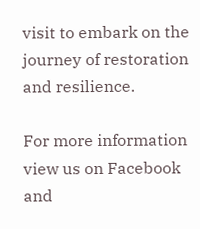visit to embark on the journey of restoration and resilience.

For more information view us on Facebook and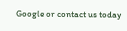Google or contact us today